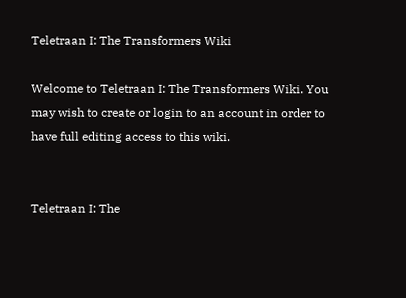Teletraan I: The Transformers Wiki

Welcome to Teletraan I: The Transformers Wiki. You may wish to create or login to an account in order to have full editing access to this wiki.


Teletraan I: The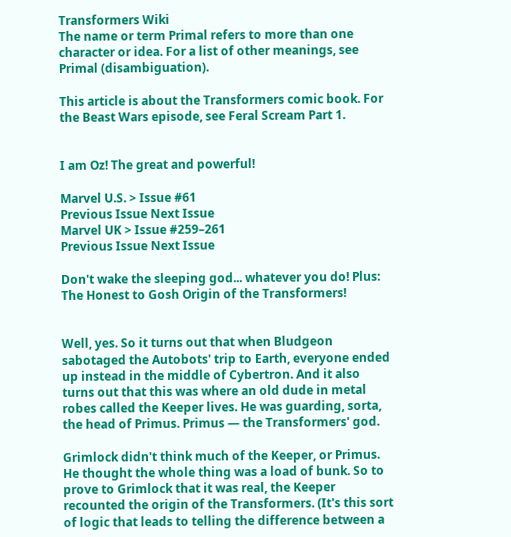Transformers Wiki
The name or term Primal refers to more than one character or idea. For a list of other meanings, see Primal (disambiguation).

This article is about the Transformers comic book. For the Beast Wars episode, see Feral Scream Part 1.


I am Oz! The great and powerful!

Marvel U.S. > Issue #61
Previous Issue Next Issue
Marvel UK > Issue #259–261
Previous Issue Next Issue

Don't wake the sleeping god... whatever you do! Plus: The Honest to Gosh Origin of the Transformers!


Well, yes. So it turns out that when Bludgeon sabotaged the Autobots' trip to Earth, everyone ended up instead in the middle of Cybertron. And it also turns out that this was where an old dude in metal robes called the Keeper lives. He was guarding, sorta, the head of Primus. Primus — the Transformers' god.

Grimlock didn't think much of the Keeper, or Primus. He thought the whole thing was a load of bunk. So to prove to Grimlock that it was real, the Keeper recounted the origin of the Transformers. (It's this sort of logic that leads to telling the difference between a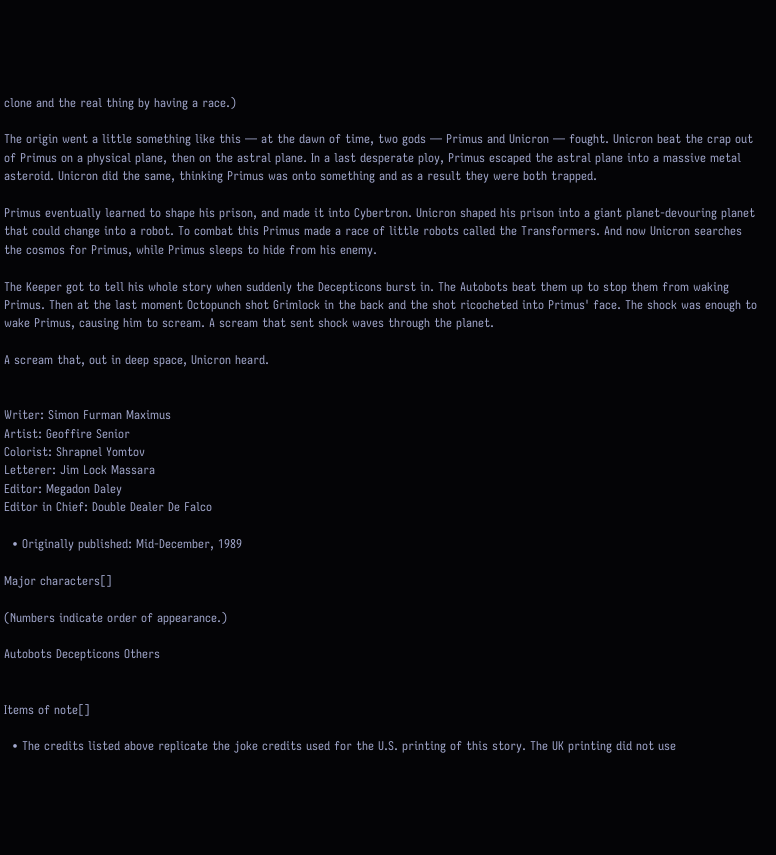clone and the real thing by having a race.)

The origin went a little something like this — at the dawn of time, two gods — Primus and Unicron — fought. Unicron beat the crap out of Primus on a physical plane, then on the astral plane. In a last desperate ploy, Primus escaped the astral plane into a massive metal asteroid. Unicron did the same, thinking Primus was onto something and as a result they were both trapped.

Primus eventually learned to shape his prison, and made it into Cybertron. Unicron shaped his prison into a giant planet-devouring planet that could change into a robot. To combat this Primus made a race of little robots called the Transformers. And now Unicron searches the cosmos for Primus, while Primus sleeps to hide from his enemy.

The Keeper got to tell his whole story when suddenly the Decepticons burst in. The Autobots beat them up to stop them from waking Primus. Then at the last moment Octopunch shot Grimlock in the back and the shot ricocheted into Primus' face. The shock was enough to wake Primus, causing him to scream. A scream that sent shock waves through the planet.

A scream that, out in deep space, Unicron heard.


Writer: Simon Furman Maximus
Artist: Geoffire Senior
Colorist: Shrapnel Yomtov
Letterer: Jim Lock Massara
Editor: Megadon Daley
Editor in Chief: Double Dealer De Falco

  • Originally published: Mid-December, 1989

Major characters[]

(Numbers indicate order of appearance.)

Autobots Decepticons Others


Items of note[]

  • The credits listed above replicate the joke credits used for the U.S. printing of this story. The UK printing did not use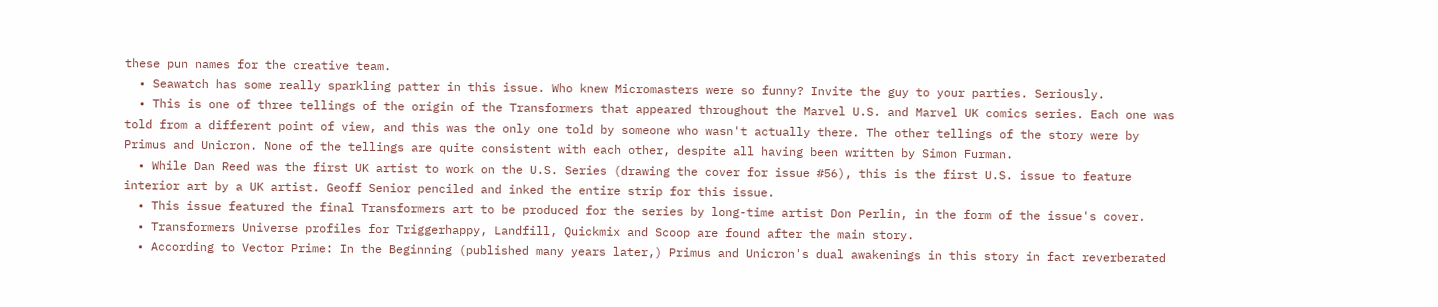these pun names for the creative team.
  • Seawatch has some really sparkling patter in this issue. Who knew Micromasters were so funny? Invite the guy to your parties. Seriously.
  • This is one of three tellings of the origin of the Transformers that appeared throughout the Marvel U.S. and Marvel UK comics series. Each one was told from a different point of view, and this was the only one told by someone who wasn't actually there. The other tellings of the story were by Primus and Unicron. None of the tellings are quite consistent with each other, despite all having been written by Simon Furman.
  • While Dan Reed was the first UK artist to work on the U.S. Series (drawing the cover for issue #56), this is the first U.S. issue to feature interior art by a UK artist. Geoff Senior penciled and inked the entire strip for this issue.
  • This issue featured the final Transformers art to be produced for the series by long-time artist Don Perlin, in the form of the issue's cover.
  • Transformers Universe profiles for Triggerhappy, Landfill, Quickmix and Scoop are found after the main story.
  • According to Vector Prime: In the Beginning (published many years later,) Primus and Unicron's dual awakenings in this story in fact reverberated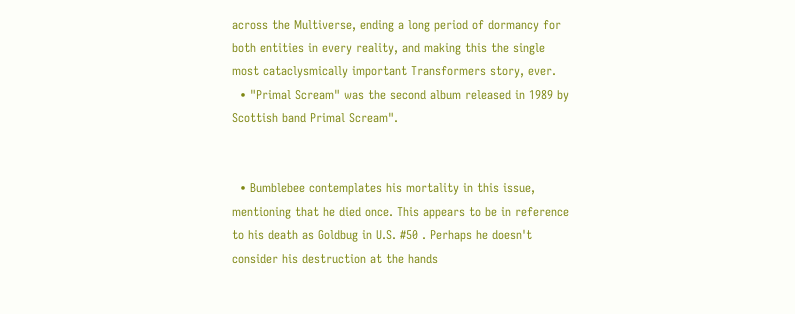across the Multiverse, ending a long period of dormancy for both entities in every reality, and making this the single most cataclysmically important Transformers story, ever.
  • "Primal Scream" was the second album released in 1989 by Scottish band Primal Scream".


  • Bumblebee contemplates his mortality in this issue, mentioning that he died once. This appears to be in reference to his death as Goldbug in U.S. #50 . Perhaps he doesn't consider his destruction at the hands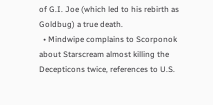of G.I. Joe (which led to his rebirth as Goldbug) a true death.
  • Mindwipe complains to Scorponok about Starscream almost killing the Decepticons twice, references to U.S.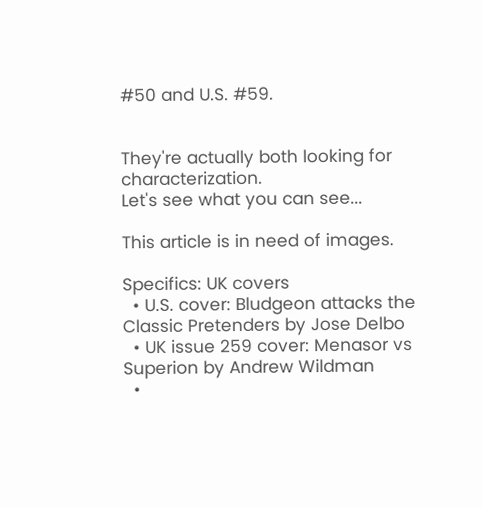#50 and U.S. #59.


They're actually both looking for characterization.
Let's see what you can see...

This article is in need of images.

Specifics: UK covers
  • U.S. cover: Bludgeon attacks the Classic Pretenders by Jose Delbo
  • UK issue 259 cover: Menasor vs Superion by Andrew Wildman
  •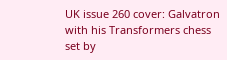UK issue 260 cover: Galvatron with his Transformers chess set by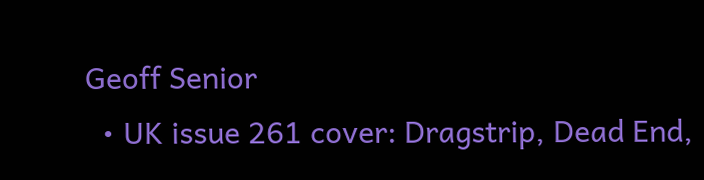Geoff Senior
  • UK issue 261 cover: Dragstrip, Dead End,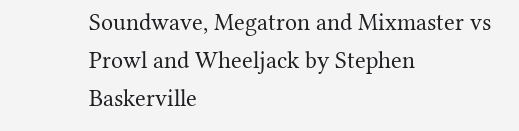Soundwave, Megatron and Mixmaster vs Prowl and Wheeljack by Stephen Baskerville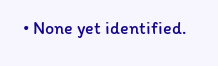• None yet identified.